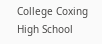College Coxing High School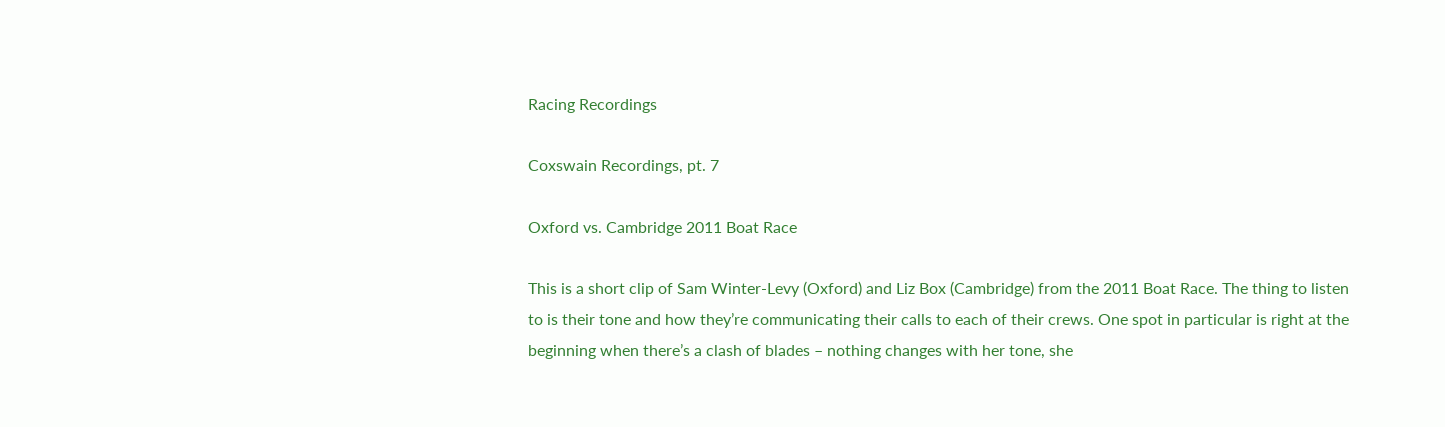Racing Recordings

Coxswain Recordings, pt. 7

Oxford vs. Cambridge 2011 Boat Race

This is a short clip of Sam Winter-Levy (Oxford) and Liz Box (Cambridge) from the 2011 Boat Race. The thing to listen to is their tone and how they’re communicating their calls to each of their crews. One spot in particular is right at the beginning when there’s a clash of blades – nothing changes with her tone, she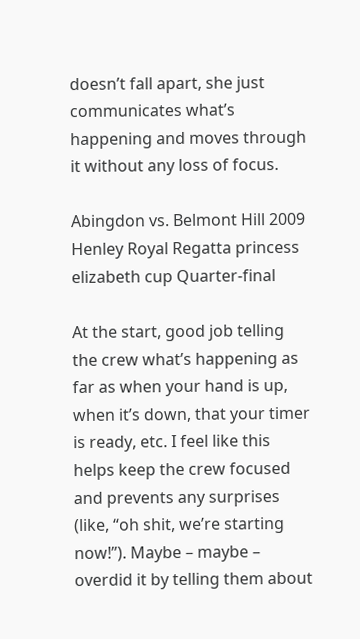doesn’t fall apart, she just communicates what’s happening and moves through it without any loss of focus.

Abingdon vs. Belmont Hill 2009 Henley Royal Regatta princess elizabeth cup Quarter-final

At the start, good job telling the crew what’s happening as far as when your hand is up, when it’s down, that your timer is ready, etc. I feel like this helps keep the crew focused and prevents any surprises (like, “oh shit, we’re starting now!”). Maybe – maybe – overdid it by telling them about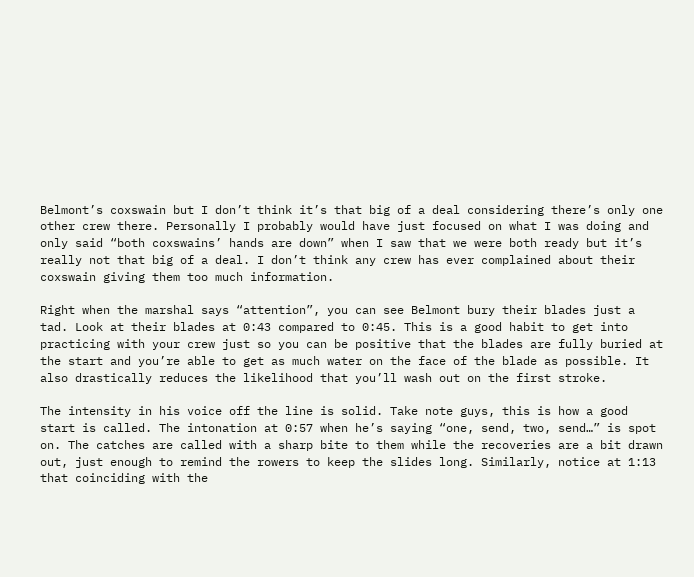Belmont’s coxswain but I don’t think it’s that big of a deal considering there’s only one other crew there. Personally I probably would have just focused on what I was doing and only said “both coxswains’ hands are down” when I saw that we were both ready but it’s really not that big of a deal. I don’t think any crew has ever complained about their coxswain giving them too much information.

Right when the marshal says “attention”, you can see Belmont bury their blades just a tad. Look at their blades at 0:43 compared to 0:45. This is a good habit to get into practicing with your crew just so you can be positive that the blades are fully buried at the start and you’re able to get as much water on the face of the blade as possible. It also drastically reduces the likelihood that you’ll wash out on the first stroke.

The intensity in his voice off the line is solid. Take note guys, this is how a good start is called. The intonation at 0:57 when he’s saying “one, send, two, send…” is spot on. The catches are called with a sharp bite to them while the recoveries are a bit drawn out, just enough to remind the rowers to keep the slides long. Similarly, notice at 1:13 that coinciding with the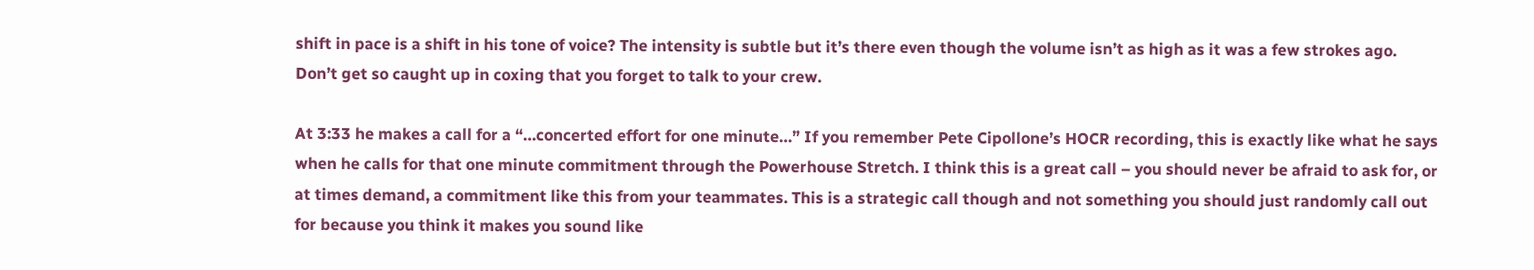shift in pace is a shift in his tone of voice? The intensity is subtle but it’s there even though the volume isn’t as high as it was a few strokes ago. Don’t get so caught up in coxing that you forget to talk to your crew.

At 3:33 he makes a call for a “…concerted effort for one minute…” If you remember Pete Cipollone’s HOCR recording, this is exactly like what he says when he calls for that one minute commitment through the Powerhouse Stretch. I think this is a great call – you should never be afraid to ask for, or at times demand, a commitment like this from your teammates. This is a strategic call though and not something you should just randomly call out for because you think it makes you sound like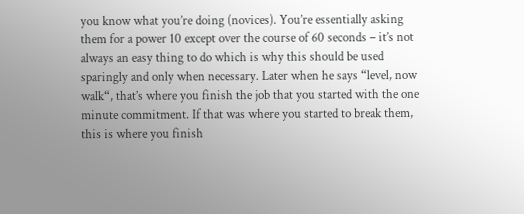you know what you’re doing (novices). You’re essentially asking them for a power 10 except over the course of 60 seconds – it’s not always an easy thing to do which is why this should be used sparingly and only when necessary. Later when he says “level, now walk“, that’s where you finish the job that you started with the one minute commitment. If that was where you started to break them, this is where you finish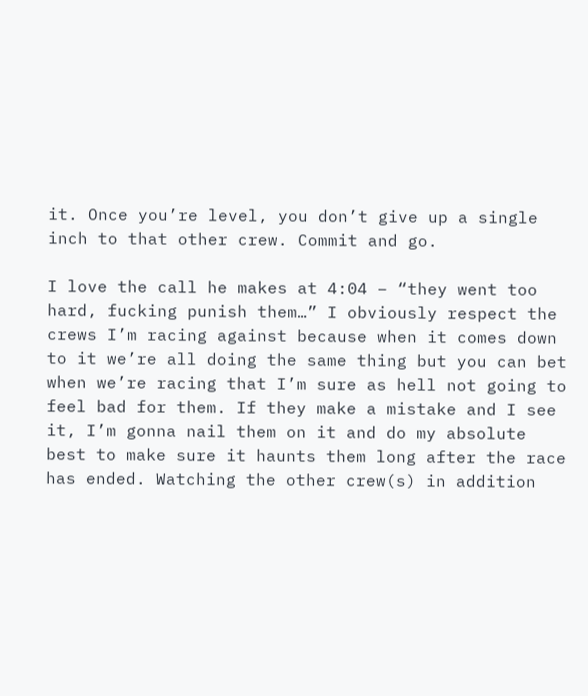it. Once you’re level, you don’t give up a single inch to that other crew. Commit and go.

I love the call he makes at 4:04 – “they went too hard, fucking punish them…” I obviously respect the crews I’m racing against because when it comes down to it we’re all doing the same thing but you can bet when we’re racing that I’m sure as hell not going to feel bad for them. If they make a mistake and I see it, I’m gonna nail them on it and do my absolute best to make sure it haunts them long after the race has ended. Watching the other crew(s) in addition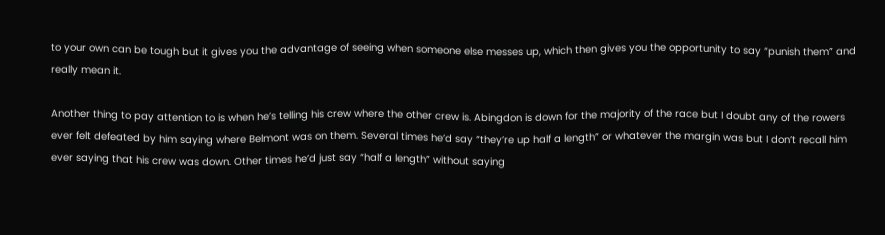to your own can be tough but it gives you the advantage of seeing when someone else messes up, which then gives you the opportunity to say “punish them” and really mean it.

Another thing to pay attention to is when he’s telling his crew where the other crew is. Abingdon is down for the majority of the race but I doubt any of the rowers ever felt defeated by him saying where Belmont was on them. Several times he’d say “they’re up half a length” or whatever the margin was but I don’t recall him ever saying that his crew was down. Other times he’d just say “half a length” without saying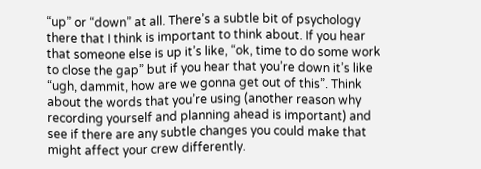“up” or “down” at all. There’s a subtle bit of psychology there that I think is important to think about. If you hear that someone else is up it’s like, “ok, time to do some work to close the gap” but if you hear that you’re down it’s like “ugh, dammit, how are we gonna get out of this”. Think about the words that you’re using (another reason why recording yourself and planning ahead is important) and see if there are any subtle changes you could make that might affect your crew differently.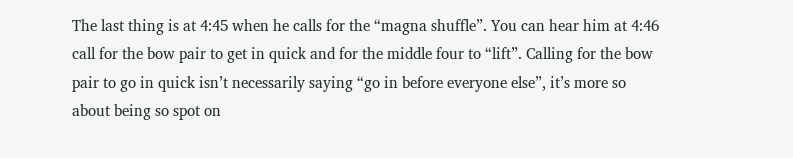The last thing is at 4:45 when he calls for the “magna shuffle”. You can hear him at 4:46 call for the bow pair to get in quick and for the middle four to “lift”. Calling for the bow pair to go in quick isn’t necessarily saying “go in before everyone else”, it’s more so about being so spot on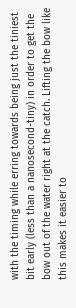with the timing while erring towards being just the tiniest bit early (less than a nanosecond-tiny) in order to get the bow out of the water right at the catch. Lifting the bow like this makes it easier to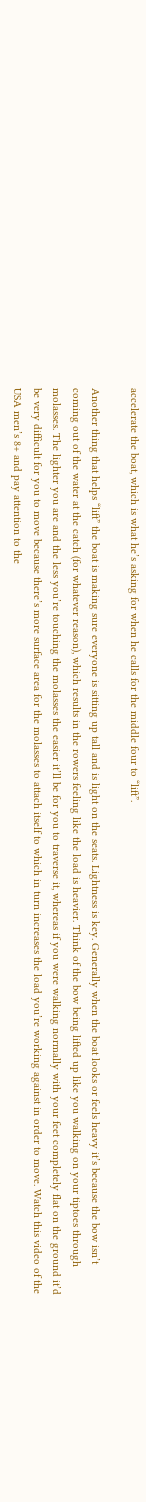accelerate the boat, which is what he’s asking for when he calls for the middle four to “lift”.

Another thing that helps “lift” the boat is making sure everyone is sitting up tall and is light on the seats. Lightness is key. Generally when the boat looks or feels heavy it’s because the bow isn’t coming out of the water at the catch (for whatever reason), which results in the rowers feeling like the load is heavier. Think of the bow being lifted up like you walking on your tiptoes through molasses. The lighter you are and the less you’re touching the molasses the easier it’ll be for you to traverse it, whereas if you were walking normally with your feet completely flat on the ground it’d be very difficult for you to move because there’s more surface area for the molasses to attach itself to which in turn increases the load you’re working against in order to move. Watch this video of the USA men’s 8+ and pay attention to the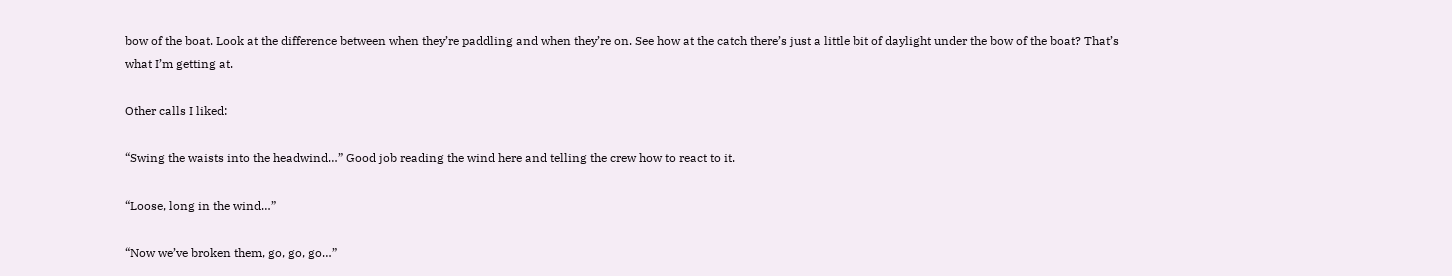bow of the boat. Look at the difference between when they’re paddling and when they’re on. See how at the catch there’s just a little bit of daylight under the bow of the boat? That’s what I’m getting at.

Other calls I liked:

“Swing the waists into the headwind…” Good job reading the wind here and telling the crew how to react to it.

“Loose, long in the wind…”

“Now we’ve broken them, go, go, go…”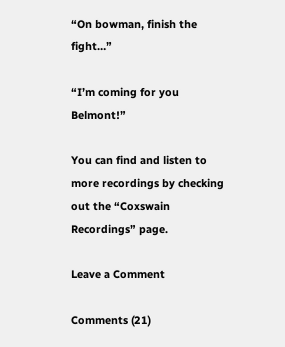“On bowman, finish the fight…”

“I’m coming for you Belmont!”

You can find and listen to more recordings by checking out the “Coxswain Recordings” page.

Leave a Comment

Comments (21)